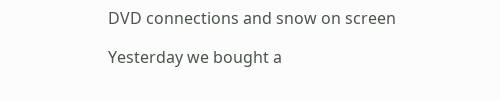DVD connections and snow on screen

Yesterday we bought a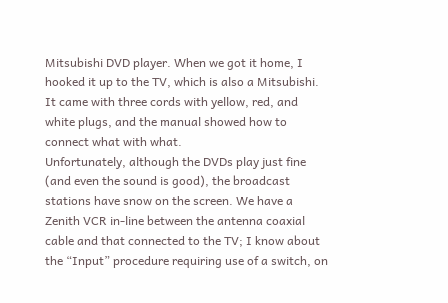Mitsubishi DVD player. When we got it home, I hooked it up to the TV, which is also a Mitsubishi. It came with three cords with yellow, red, and white plugs, and the manual showed how to connect what with what.
Unfortunately, although the DVDs play just fine (and even the sound is good), the broadcast stations have snow on the screen. We have a Zenith VCR in-line between the antenna coaxial cable and that connected to the TV; I know about the “Input” procedure requiring use of a switch, on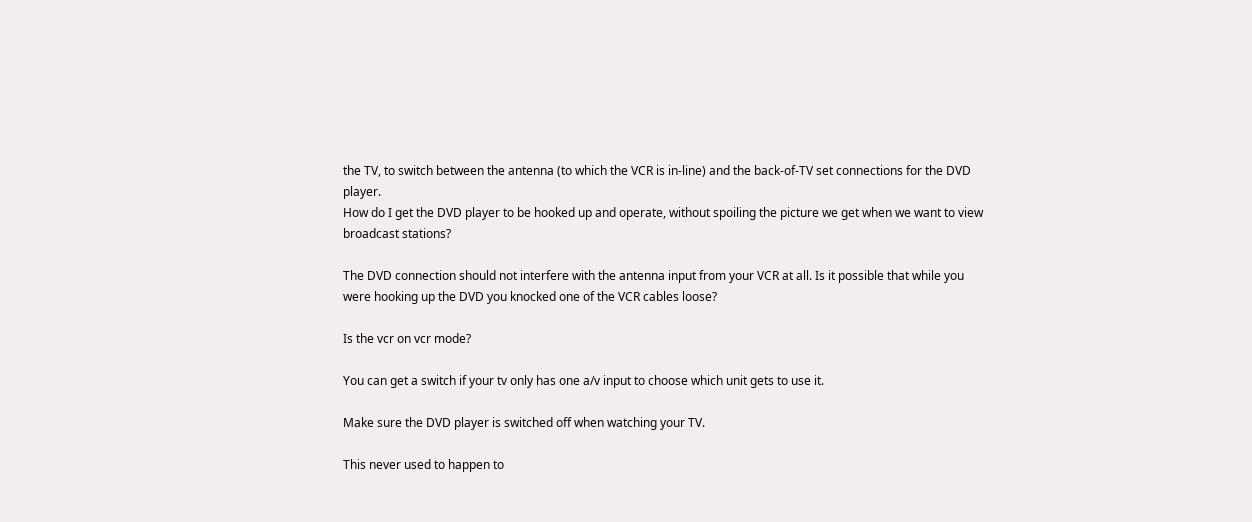the TV, to switch between the antenna (to which the VCR is in-line) and the back-of-TV set connections for the DVD player.
How do I get the DVD player to be hooked up and operate, without spoiling the picture we get when we want to view broadcast stations?

The DVD connection should not interfere with the antenna input from your VCR at all. Is it possible that while you were hooking up the DVD you knocked one of the VCR cables loose?

Is the vcr on vcr mode?

You can get a switch if your tv only has one a/v input to choose which unit gets to use it.

Make sure the DVD player is switched off when watching your TV.

This never used to happen to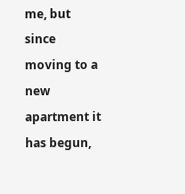me, but since moving to a new apartment it has begun,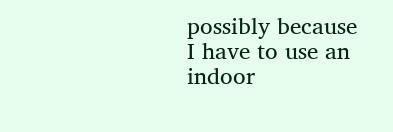possibly because I have to use an indoor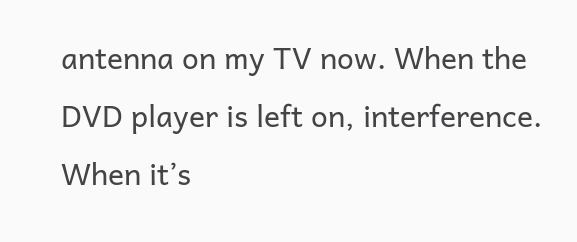antenna on my TV now. When the DVD player is left on, interference. When it’s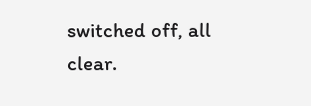switched off, all clear.